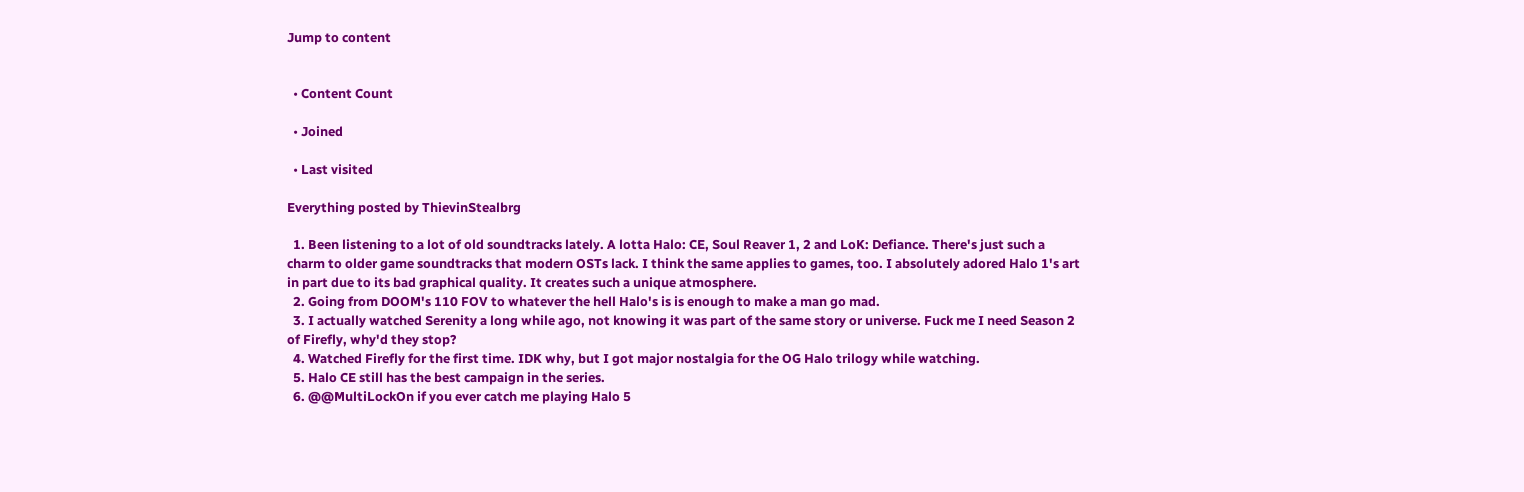Jump to content


  • Content Count

  • Joined

  • Last visited

Everything posted by ThievinStealbrg

  1. Been listening to a lot of old soundtracks lately. A lotta Halo: CE, Soul Reaver 1, 2 and LoK: Defiance. There's just such a charm to older game soundtracks that modern OSTs lack. I think the same applies to games, too. I absolutely adored Halo 1's art in part due to its bad graphical quality. It creates such a unique atmosphere.
  2. Going from DOOM's 110 FOV to whatever the hell Halo's is is enough to make a man go mad.
  3. I actually watched Serenity a long while ago, not knowing it was part of the same story or universe. Fuck me I need Season 2 of Firefly, why'd they stop?
  4. Watched Firefly for the first time. IDK why, but I got major nostalgia for the OG Halo trilogy while watching.
  5. Halo CE still has the best campaign in the series.
  6. @@MultiLockOn if you ever catch me playing Halo 5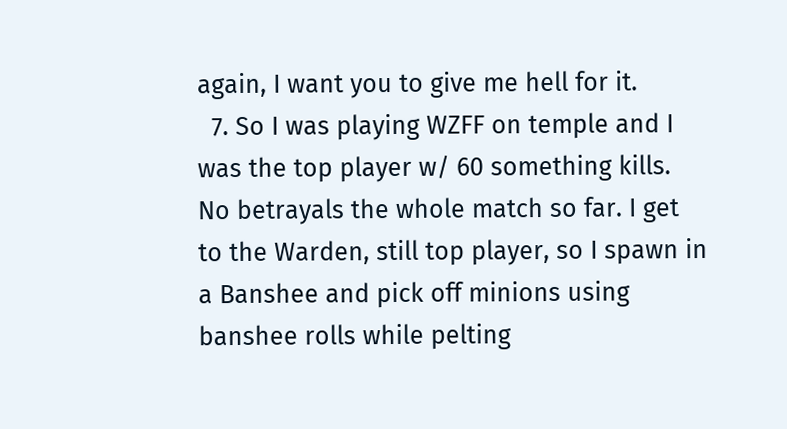again, I want you to give me hell for it.
  7. So I was playing WZFF on temple and I was the top player w/ 60 something kills. No betrayals the whole match so far. I get to the Warden, still top player, so I spawn in a Banshee and pick off minions using banshee rolls while pelting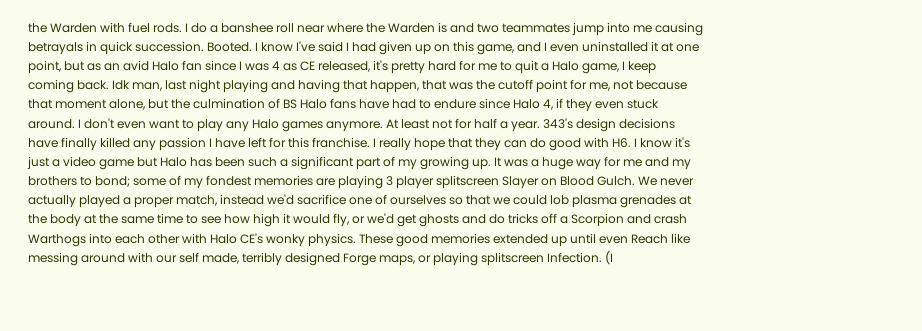the Warden with fuel rods. I do a banshee roll near where the Warden is and two teammates jump into me causing betrayals in quick succession. Booted. I know I've said I had given up on this game, and I even uninstalled it at one point, but as an avid Halo fan since I was 4 as CE released, it's pretty hard for me to quit a Halo game, I keep coming back. Idk man, last night playing and having that happen, that was the cutoff point for me, not because that moment alone, but the culmination of BS Halo fans have had to endure since Halo 4, if they even stuck around. I don't even want to play any Halo games anymore. At least not for half a year. 343's design decisions have finally killed any passion I have left for this franchise. I really hope that they can do good with H6. I know it's just a video game but Halo has been such a significant part of my growing up. It was a huge way for me and my brothers to bond; some of my fondest memories are playing 3 player splitscreen Slayer on Blood Gulch. We never actually played a proper match, instead we'd sacrifice one of ourselves so that we could lob plasma grenades at the body at the same time to see how high it would fly, or we'd get ghosts and do tricks off a Scorpion and crash Warthogs into each other with Halo CE's wonky physics. These good memories extended up until even Reach like messing around with our self made, terribly designed Forge maps, or playing splitscreen Infection. (I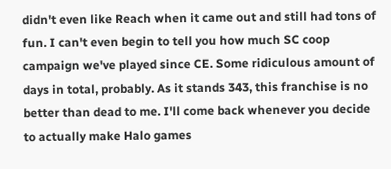didn't even like Reach when it came out and still had tons of fun. I can't even begin to tell you how much SC coop campaign we've played since CE. Some ridiculous amount of days in total, probably. As it stands 343, this franchise is no better than dead to me. I'll come back whenever you decide to actually make Halo games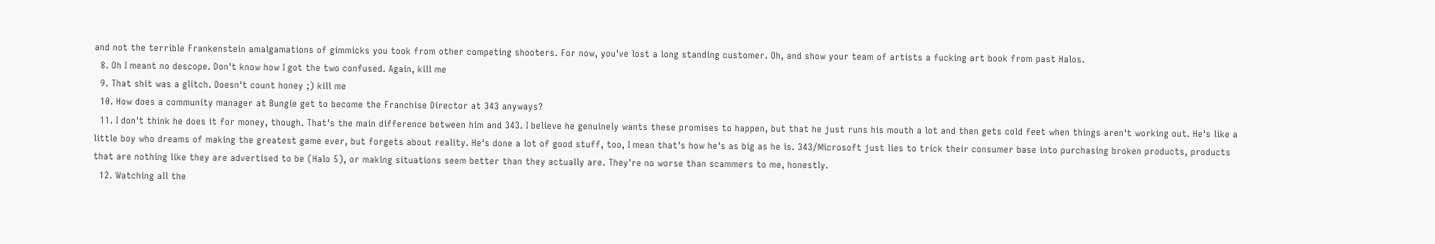and not the terrible Frankenstein amalgamations of gimmicks you took from other competing shooters. For now, you've lost a long standing customer. Oh, and show your team of artists a fucking art book from past Halos.
  8. Oh I meant no descope. Don't know how I got the two confused. Again, kill me
  9. That shit was a glitch. Doesn't count honey ;) kill me
  10. How does a community manager at Bungie get to become the Franchise Director at 343 anyways?
  11. I don't think he does it for money, though. That's the main difference between him and 343. I believe he genuinely wants these promises to happen, but that he just runs his mouth a lot and then gets cold feet when things aren't working out. He's like a little boy who dreams of making the greatest game ever, but forgets about reality. He's done a lot of good stuff, too, I mean that's how he's as big as he is. 343/Microsoft just lies to trick their consumer base into purchasing broken products, products that are nothing like they are advertised to be (Halo 5), or making situations seem better than they actually are. They're no worse than scammers to me, honestly.
  12. Watching all the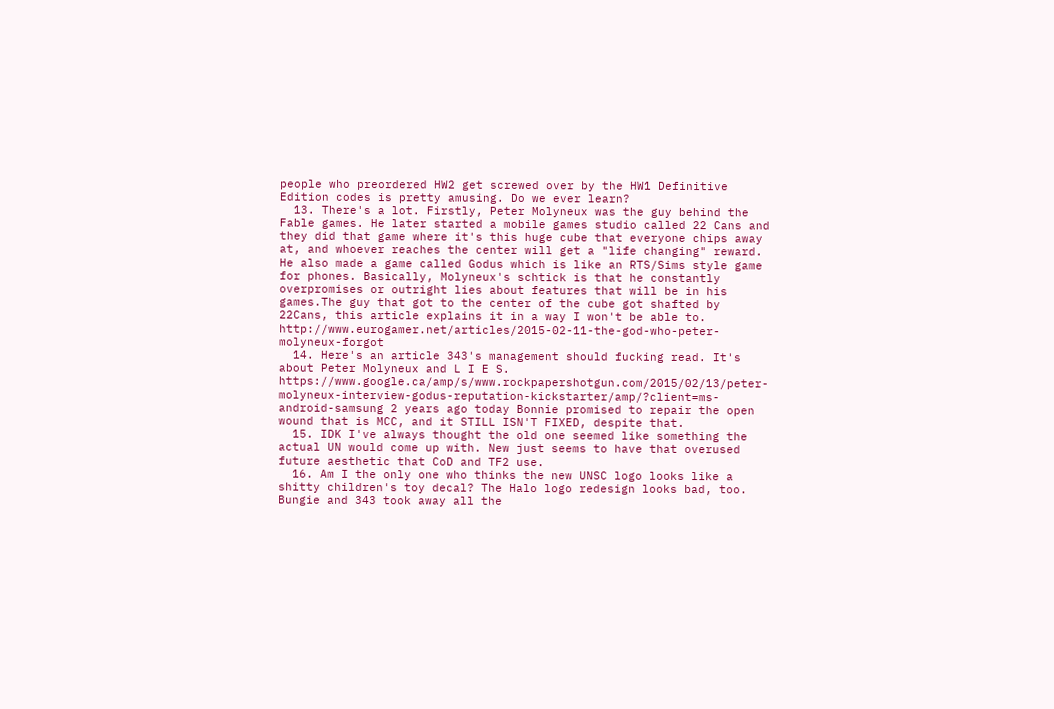people who preordered HW2 get screwed over by the HW1 Definitive Edition codes is pretty amusing. Do we ever learn?
  13. There's a lot. Firstly, Peter Molyneux was the guy behind the Fable games. He later started a mobile games studio called 22 Cans and they did that game where it's this huge cube that everyone chips away at, and whoever reaches the center will get a "life changing" reward. He also made a game called Godus which is like an RTS/Sims style game for phones. Basically, Molyneux's schtick is that he constantly overpromises or outright lies about features that will be in his games.The guy that got to the center of the cube got shafted by 22Cans, this article explains it in a way I won't be able to. http://www.eurogamer.net/articles/2015-02-11-the-god-who-peter-molyneux-forgot
  14. Here's an article 343's management should fucking read. It's about Peter Molyneux and L I E S. https://www.google.ca/amp/s/www.rockpapershotgun.com/2015/02/13/peter-molyneux-interview-godus-reputation-kickstarter/amp/?client=ms-android-samsung 2 years ago today Bonnie promised to repair the open wound that is MCC, and it STILL ISN'T FIXED, despite that.
  15. IDK I've always thought the old one seemed like something the actual UN would come up with. New just seems to have that overused future aesthetic that CoD and TF2 use.
  16. Am I the only one who thinks the new UNSC logo looks like a shitty children's toy decal? The Halo logo redesign looks bad, too. Bungie and 343 took away all the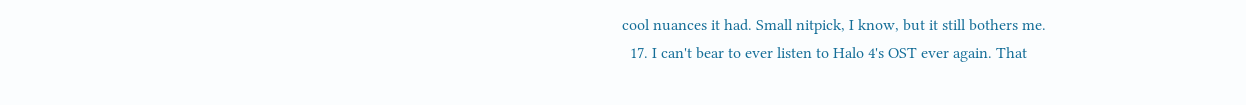cool nuances it had. Small nitpick, I know, but it still bothers me.
  17. I can't bear to ever listen to Halo 4's OST ever again. That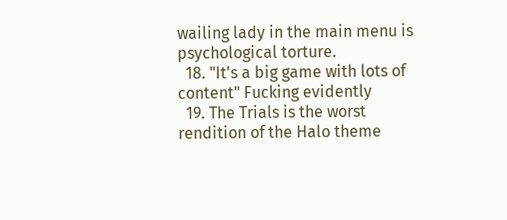wailing lady in the main menu is psychological torture.
  18. "It's a big game with lots of content" Fucking evidently
  19. The Trials is the worst rendition of the Halo theme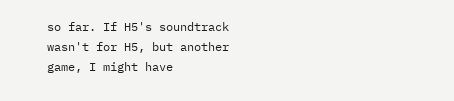so far. If H5's soundtrack wasn't for H5, but another game, I might have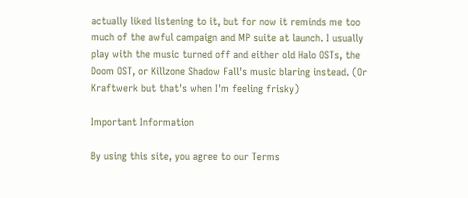actually liked listening to it, but for now it reminds me too much of the awful campaign and MP suite at launch. I usually play with the music turned off and either old Halo OSTs, the Doom OST, or Killzone Shadow Fall's music blaring instead. (Or Kraftwerk but that's when I'm feeling frisky)

Important Information

By using this site, you agree to our Terms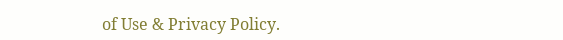of Use & Privacy Policy.